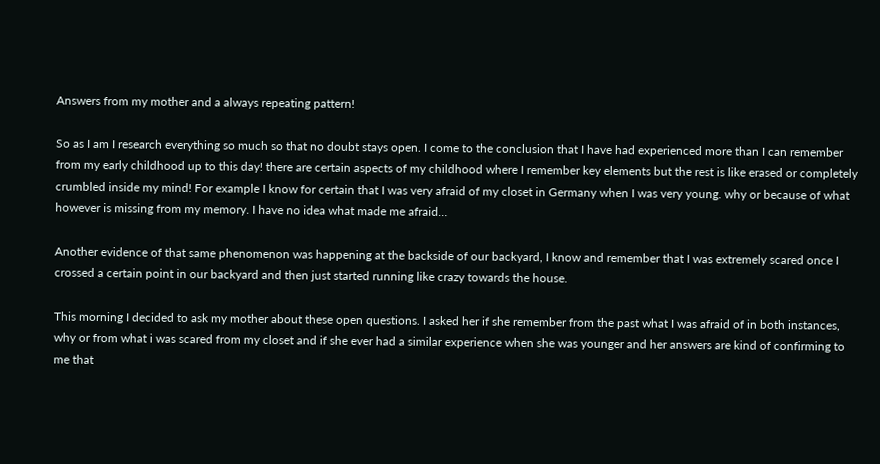Answers from my mother and a always repeating pattern!

So as I am I research everything so much so that no doubt stays open. I come to the conclusion that I have had experienced more than I can remember from my early childhood up to this day! there are certain aspects of my childhood where I remember key elements but the rest is like erased or completely crumbled inside my mind! For example I know for certain that I was very afraid of my closet in Germany when I was very young. why or because of what however is missing from my memory. I have no idea what made me afraid…

Another evidence of that same phenomenon was happening at the backside of our backyard, I know and remember that I was extremely scared once I crossed a certain point in our backyard and then just started running like crazy towards the house.

This morning I decided to ask my mother about these open questions. I asked her if she remember from the past what I was afraid of in both instances, why or from what i was scared from my closet and if she ever had a similar experience when she was younger and her answers are kind of confirming to me that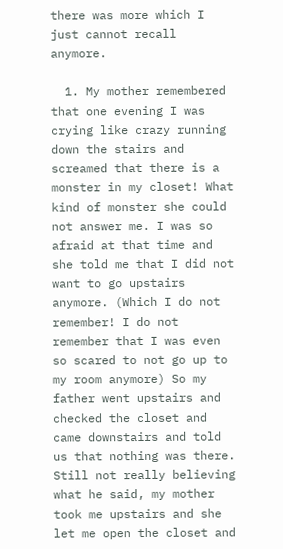there was more which I just cannot recall anymore.

  1. My mother remembered that one evening I was crying like crazy running down the stairs and screamed that there is a monster in my closet! What kind of monster she could not answer me. I was so afraid at that time and she told me that I did not want to go upstairs anymore. (Which I do not remember! I do not remember that I was even so scared to not go up to my room anymore) So my father went upstairs and checked the closet and came downstairs and told us that nothing was there. Still not really believing what he said, my mother took me upstairs and she let me open the closet and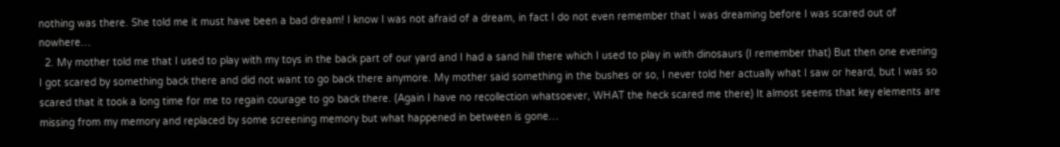nothing was there. She told me it must have been a bad dream! I know I was not afraid of a dream, in fact I do not even remember that I was dreaming before I was scared out of nowhere…
  2. My mother told me that I used to play with my toys in the back part of our yard and I had a sand hill there which I used to play in with dinosaurs (I remember that) But then one evening I got scared by something back there and did not want to go back there anymore. My mother said something in the bushes or so, I never told her actually what I saw or heard, but I was so scared that it took a long time for me to regain courage to go back there. (Again I have no recollection whatsoever, WHAT the heck scared me there) It almost seems that key elements are missing from my memory and replaced by some screening memory but what happened in between is gone…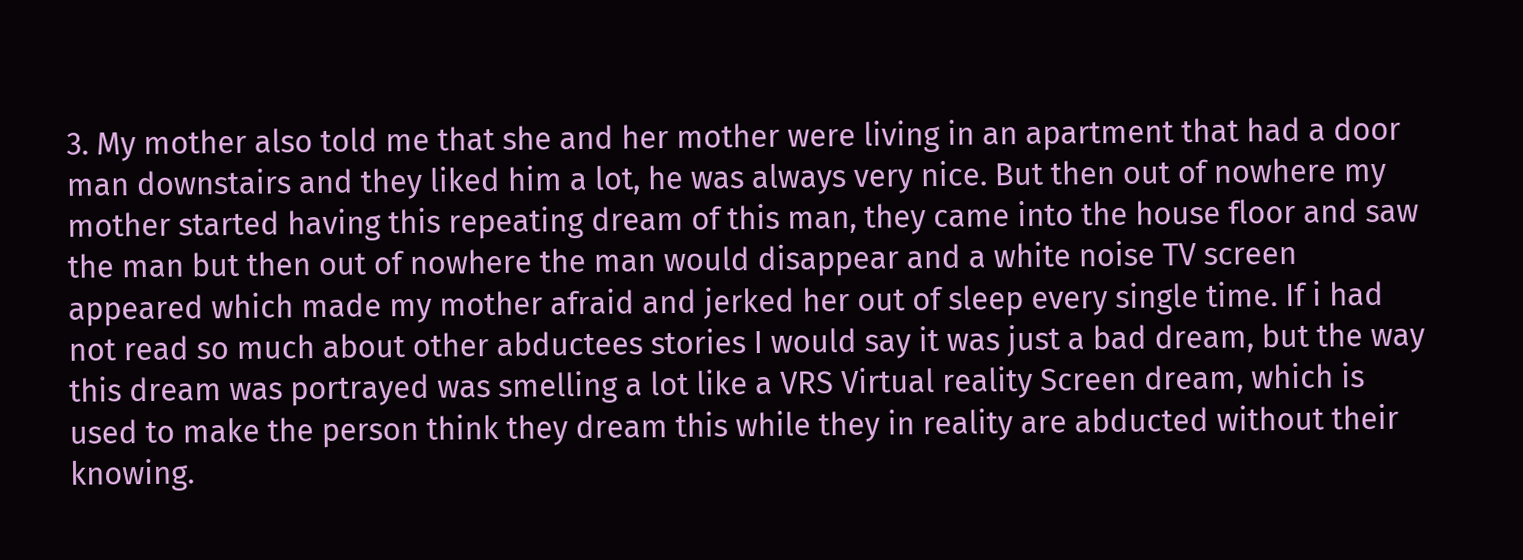3. My mother also told me that she and her mother were living in an apartment that had a door man downstairs and they liked him a lot, he was always very nice. But then out of nowhere my mother started having this repeating dream of this man, they came into the house floor and saw the man but then out of nowhere the man would disappear and a white noise TV screen appeared which made my mother afraid and jerked her out of sleep every single time. If i had not read so much about other abductees stories I would say it was just a bad dream, but the way this dream was portrayed was smelling a lot like a VRS Virtual reality Screen dream, which is used to make the person think they dream this while they in reality are abducted without their knowing.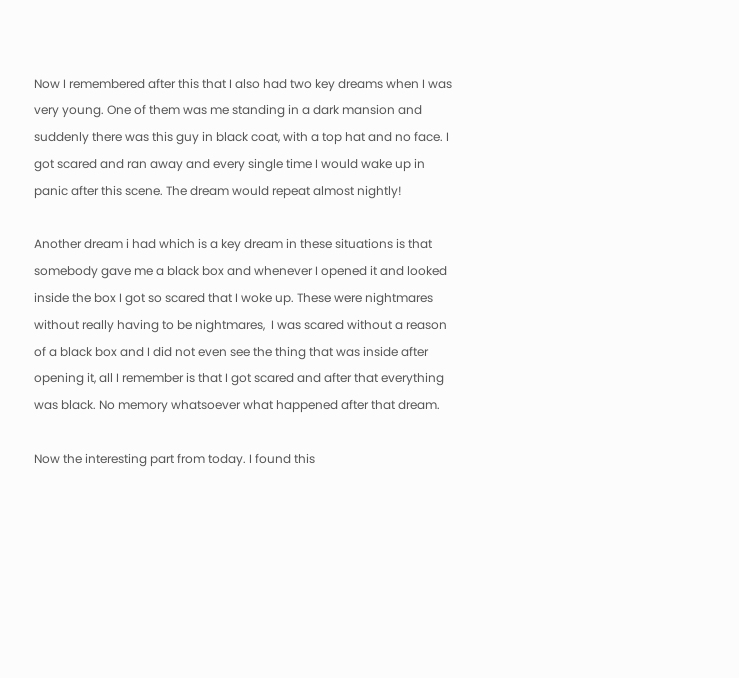Now I remembered after this that I also had two key dreams when I was very young. One of them was me standing in a dark mansion and suddenly there was this guy in black coat, with a top hat and no face. I got scared and ran away and every single time I would wake up in panic after this scene. The dream would repeat almost nightly!

Another dream i had which is a key dream in these situations is that somebody gave me a black box and whenever I opened it and looked inside the box I got so scared that I woke up. These were nightmares without really having to be nightmares,  I was scared without a reason of a black box and I did not even see the thing that was inside after opening it, all I remember is that I got scared and after that everything was black. No memory whatsoever what happened after that dream.

Now the interesting part from today. I found this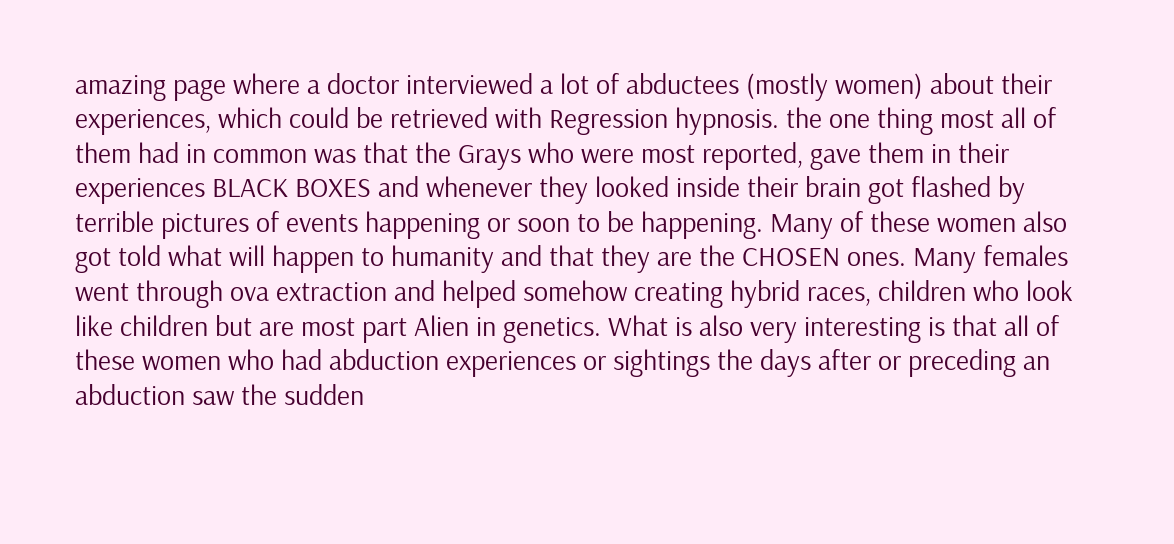amazing page where a doctor interviewed a lot of abductees (mostly women) about their experiences, which could be retrieved with Regression hypnosis. the one thing most all of them had in common was that the Grays who were most reported, gave them in their experiences BLACK BOXES and whenever they looked inside their brain got flashed by terrible pictures of events happening or soon to be happening. Many of these women also got told what will happen to humanity and that they are the CHOSEN ones. Many females went through ova extraction and helped somehow creating hybrid races, children who look like children but are most part Alien in genetics. What is also very interesting is that all of these women who had abduction experiences or sightings the days after or preceding an abduction saw the sudden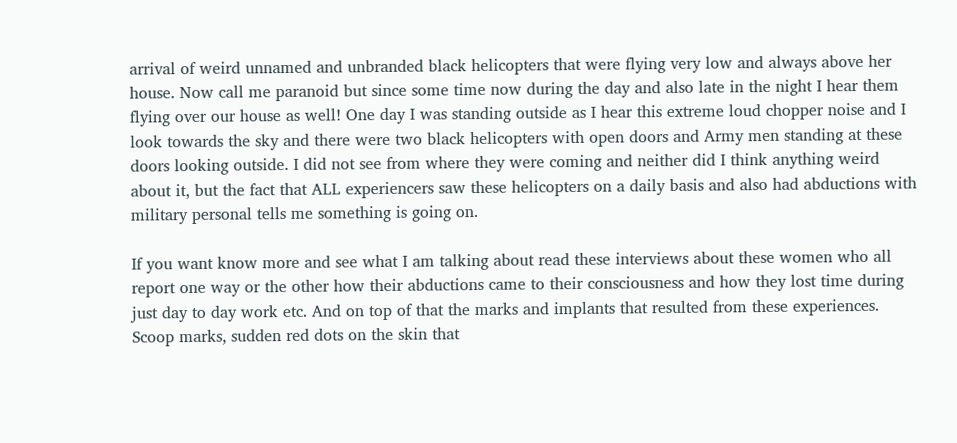arrival of weird unnamed and unbranded black helicopters that were flying very low and always above her house. Now call me paranoid but since some time now during the day and also late in the night I hear them flying over our house as well! One day I was standing outside as I hear this extreme loud chopper noise and I look towards the sky and there were two black helicopters with open doors and Army men standing at these doors looking outside. I did not see from where they were coming and neither did I think anything weird about it, but the fact that ALL experiencers saw these helicopters on a daily basis and also had abductions with military personal tells me something is going on.

If you want know more and see what I am talking about read these interviews about these women who all report one way or the other how their abductions came to their consciousness and how they lost time during just day to day work etc. And on top of that the marks and implants that resulted from these experiences. Scoop marks, sudden red dots on the skin that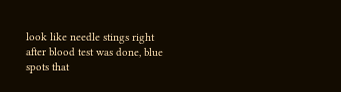look like needle stings right after blood test was done, blue spots that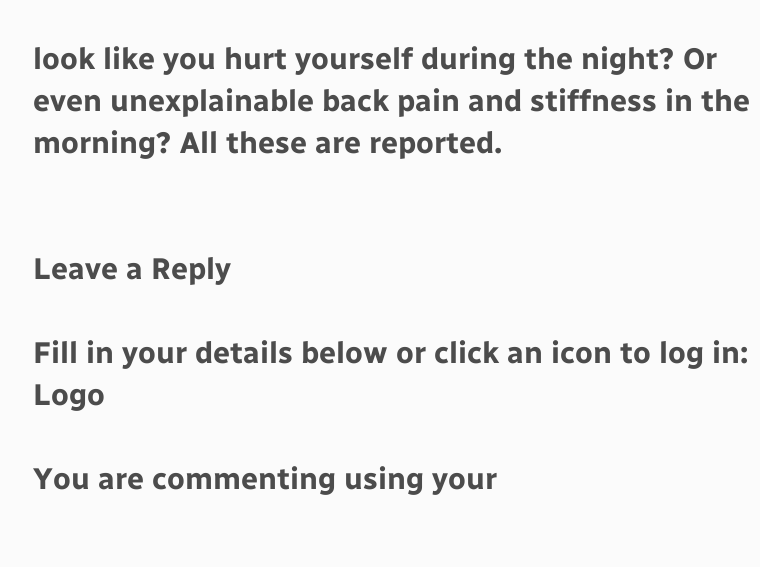look like you hurt yourself during the night? Or even unexplainable back pain and stiffness in the morning? All these are reported.


Leave a Reply

Fill in your details below or click an icon to log in: Logo

You are commenting using your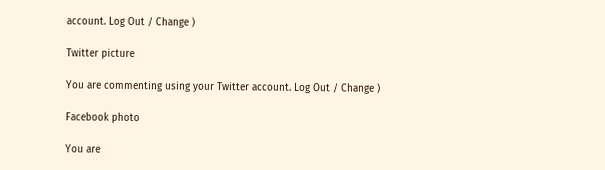account. Log Out / Change )

Twitter picture

You are commenting using your Twitter account. Log Out / Change )

Facebook photo

You are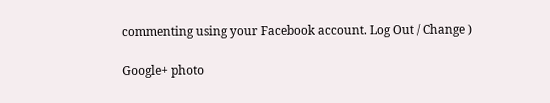commenting using your Facebook account. Log Out / Change )

Google+ photo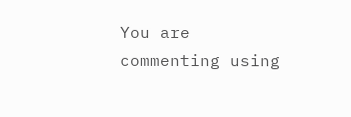You are commenting using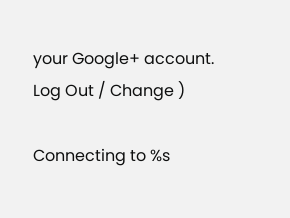your Google+ account. Log Out / Change )

Connecting to %s